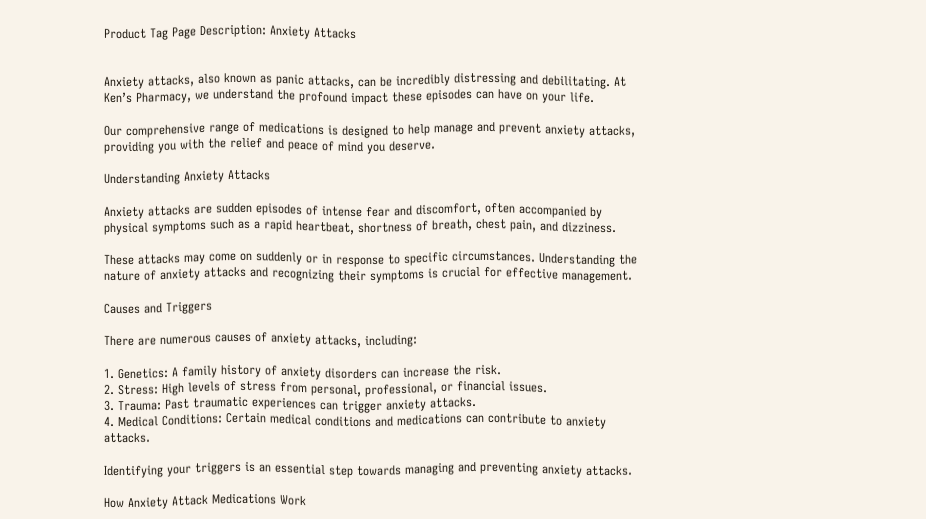Product Tag Page Description: Anxiety Attacks


Anxiety attacks, also known as panic attacks, can be incredibly distressing and debilitating. At Ken’s Pharmacy, we understand the profound impact these episodes can have on your life.

Our comprehensive range of medications is designed to help manage and prevent anxiety attacks, providing you with the relief and peace of mind you deserve.

Understanding Anxiety Attacks

Anxiety attacks are sudden episodes of intense fear and discomfort, often accompanied by physical symptoms such as a rapid heartbeat, shortness of breath, chest pain, and dizziness.

These attacks may come on suddenly or in response to specific circumstances. Understanding the nature of anxiety attacks and recognizing their symptoms is crucial for effective management.

Causes and Triggers

There are numerous causes of anxiety attacks, including:

1. Genetics: A family history of anxiety disorders can increase the risk.
2. Stress: High levels of stress from personal, professional, or financial issues.
3. Trauma: Past traumatic experiences can trigger anxiety attacks.
4. Medical Conditions: Certain medical conditions and medications can contribute to anxiety attacks.

Identifying your triggers is an essential step towards managing and preventing anxiety attacks.

How Anxiety Attack Medications Work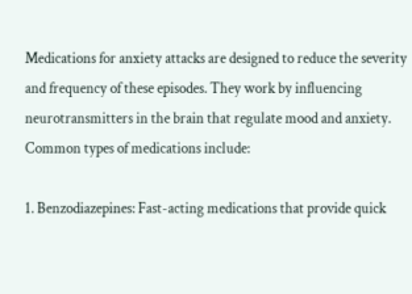Medications for anxiety attacks are designed to reduce the severity and frequency of these episodes. They work by influencing neurotransmitters in the brain that regulate mood and anxiety. Common types of medications include:

1. Benzodiazepines: Fast-acting medications that provide quick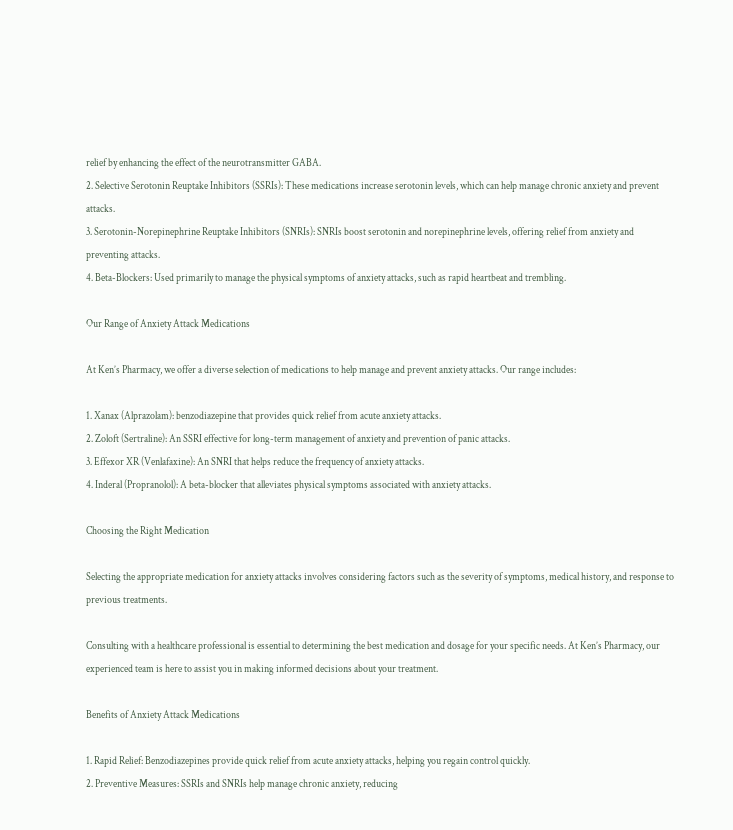relief by enhancing the effect of the neurotransmitter GABA.
2. Selective Serotonin Reuptake Inhibitors (SSRIs): These medications increase serotonin levels, which can help manage chronic anxiety and prevent attacks.
3. Serotonin-Norepinephrine Reuptake Inhibitors (SNRIs): SNRIs boost serotonin and norepinephrine levels, offering relief from anxiety and preventing attacks.
4. Beta-Blockers: Used primarily to manage the physical symptoms of anxiety attacks, such as rapid heartbeat and trembling.

Our Range of Anxiety Attack Medications

At Ken’s Pharmacy, we offer a diverse selection of medications to help manage and prevent anxiety attacks. Our range includes:

1. Xanax (Alprazolam): benzodiazepine that provides quick relief from acute anxiety attacks.
2. Zoloft (Sertraline): An SSRI effective for long-term management of anxiety and prevention of panic attacks.
3. Effexor XR (Venlafaxine): An SNRI that helps reduce the frequency of anxiety attacks.
4. Inderal (Propranolol): A beta-blocker that alleviates physical symptoms associated with anxiety attacks.

Choosing the Right Medication

Selecting the appropriate medication for anxiety attacks involves considering factors such as the severity of symptoms, medical history, and response to previous treatments.

Consulting with a healthcare professional is essential to determining the best medication and dosage for your specific needs. At Ken’s Pharmacy, our experienced team is here to assist you in making informed decisions about your treatment.

Benefits of Anxiety Attack Medications

1. Rapid Relief: Benzodiazepines provide quick relief from acute anxiety attacks, helping you regain control quickly.
2. Preventive Measures: SSRIs and SNRIs help manage chronic anxiety, reducing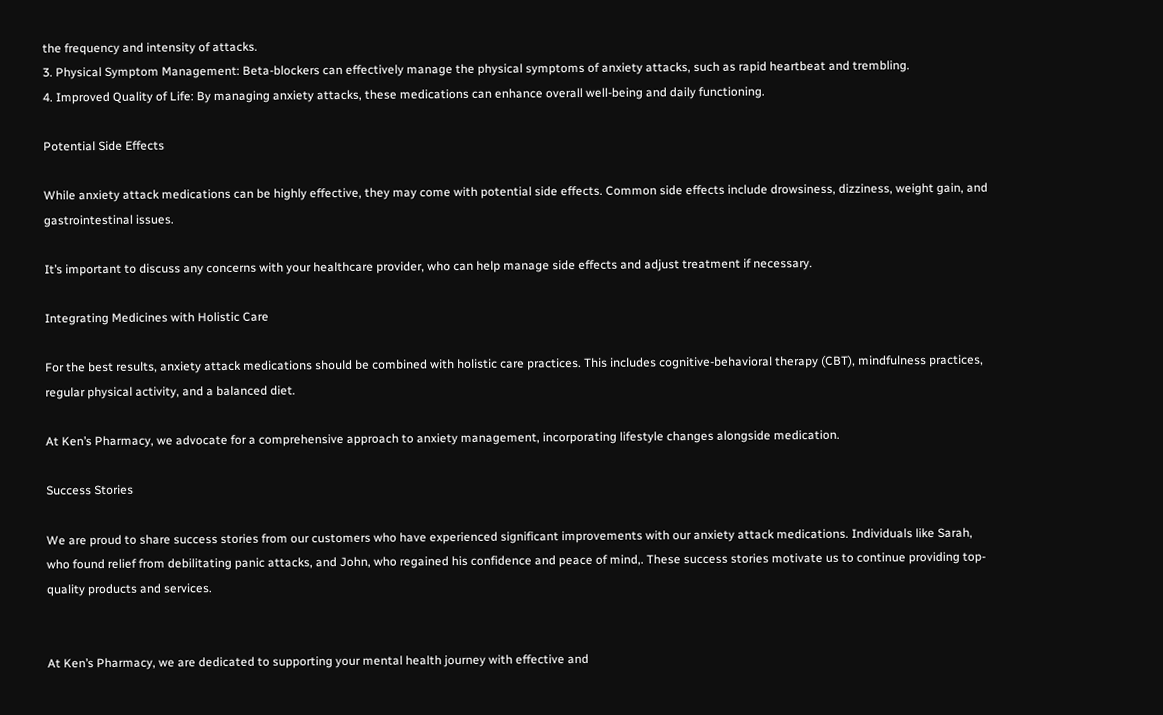the frequency and intensity of attacks.
3. Physical Symptom Management: Beta-blockers can effectively manage the physical symptoms of anxiety attacks, such as rapid heartbeat and trembling.
4. Improved Quality of Life: By managing anxiety attacks, these medications can enhance overall well-being and daily functioning.

Potential Side Effects

While anxiety attack medications can be highly effective, they may come with potential side effects. Common side effects include drowsiness, dizziness, weight gain, and gastrointestinal issues.

It’s important to discuss any concerns with your healthcare provider, who can help manage side effects and adjust treatment if necessary.

Integrating Medicines with Holistic Care

For the best results, anxiety attack medications should be combined with holistic care practices. This includes cognitive-behavioral therapy (CBT), mindfulness practices, regular physical activity, and a balanced diet.

At Ken’s Pharmacy, we advocate for a comprehensive approach to anxiety management, incorporating lifestyle changes alongside medication.

Success Stories

We are proud to share success stories from our customers who have experienced significant improvements with our anxiety attack medications. Individuals like Sarah, who found relief from debilitating panic attacks, and John, who regained his confidence and peace of mind,. These success stories motivate us to continue providing top-quality products and services.


At Ken’s Pharmacy, we are dedicated to supporting your mental health journey with effective and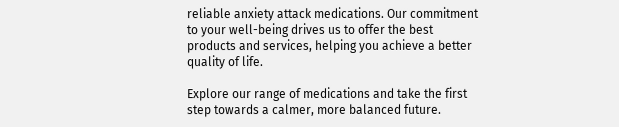reliable anxiety attack medications. Our commitment to your well-being drives us to offer the best products and services, helping you achieve a better quality of life.

Explore our range of medications and take the first step towards a calmer, more balanced future.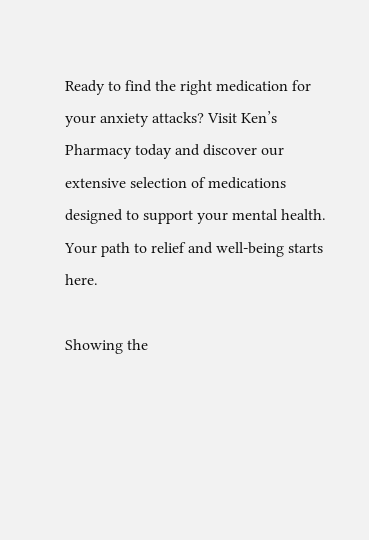Ready to find the right medication for your anxiety attacks? Visit Ken’s Pharmacy today and discover our extensive selection of medications designed to support your mental health. Your path to relief and well-being starts here.

Showing the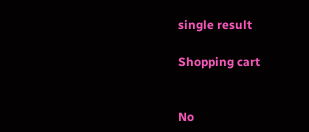single result

Shopping cart


No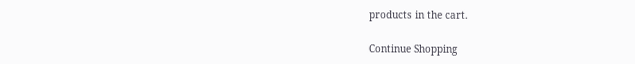products in the cart.

Continue Shopping